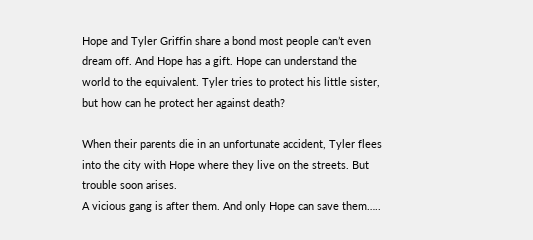Hope and Tyler Griffin share a bond most people can’t even dream off. And Hope has a gift. Hope can understand the world to the equivalent. Tyler tries to protect his little sister, but how can he protect her against death?

When their parents die in an unfortunate accident, Tyler flees into the city with Hope where they live on the streets. But trouble soon arises.
A vicious gang is after them. And only Hope can save them…..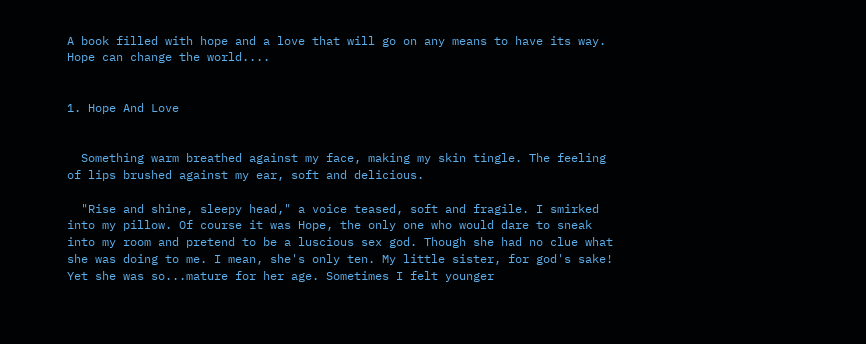A book filled with hope and a love that will go on any means to have its way. Hope can change the world....


1. Hope And Love


  Something warm breathed against my face, making my skin tingle. The feeling of lips brushed against my ear, soft and delicious.

  "Rise and shine, sleepy head," a voice teased, soft and fragile. I smirked into my pillow. Of course it was Hope, the only one who would dare to sneak into my room and pretend to be a luscious sex god. Though she had no clue what she was doing to me. I mean, she's only ten. My little sister, for god's sake! Yet she was so...mature for her age. Sometimes I felt younger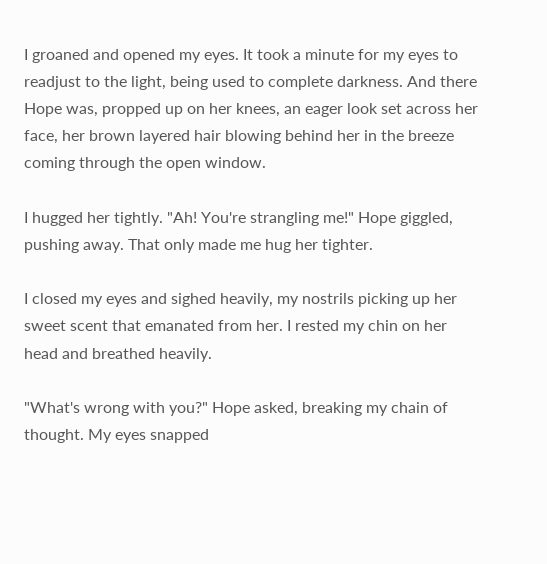I groaned and opened my eyes. It took a minute for my eyes to readjust to the light, being used to complete darkness. And there Hope was, propped up on her knees, an eager look set across her face, her brown layered hair blowing behind her in the breeze coming through the open window.

I hugged her tightly. "Ah! You're strangling me!" Hope giggled, pushing away. That only made me hug her tighter.

I closed my eyes and sighed heavily, my nostrils picking up her sweet scent that emanated from her. I rested my chin on her head and breathed heavily.

"What's wrong with you?" Hope asked, breaking my chain of thought. My eyes snapped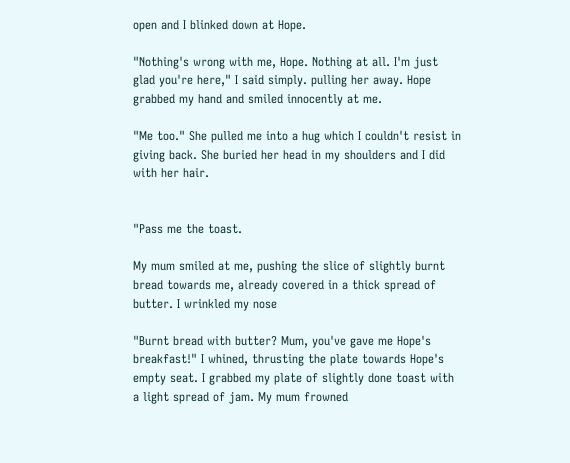open and I blinked down at Hope.

"Nothing's wrong with me, Hope. Nothing at all. I'm just glad you're here," I said simply. pulling her away. Hope grabbed my hand and smiled innocently at me.

"Me too." She pulled me into a hug which I couldn't resist in giving back. She buried her head in my shoulders and I did with her hair.


"Pass me the toast.

My mum smiled at me, pushing the slice of slightly burnt bread towards me, already covered in a thick spread of butter. I wrinkled my nose

"Burnt bread with butter? Mum, you've gave me Hope's breakfast!" I whined, thrusting the plate towards Hope's empty seat. I grabbed my plate of slightly done toast with a light spread of jam. My mum frowned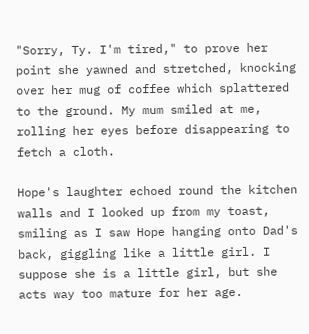"Sorry, Ty. I'm tired," to prove her point she yawned and stretched, knocking over her mug of coffee which splattered to the ground. My mum smiled at me, rolling her eyes before disappearing to fetch a cloth.

Hope's laughter echoed round the kitchen walls and I looked up from my toast, smiling as I saw Hope hanging onto Dad's back, giggling like a little girl. I suppose she is a little girl, but she acts way too mature for her age.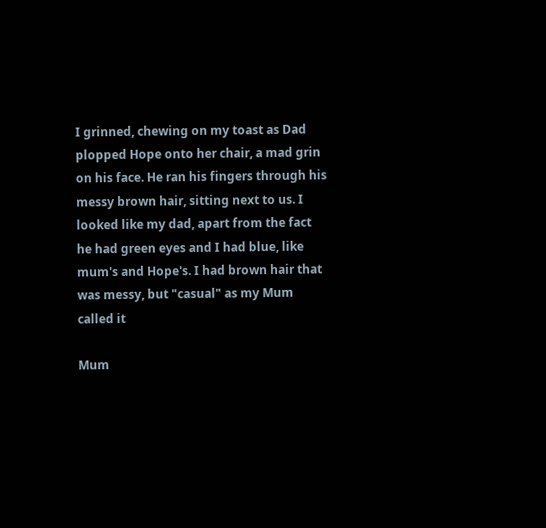I grinned, chewing on my toast as Dad plopped Hope onto her chair, a mad grin on his face. He ran his fingers through his messy brown hair, sitting next to us. I looked like my dad, apart from the fact he had green eyes and I had blue, like mum's and Hope's. I had brown hair that was messy, but "casual" as my Mum called it

Mum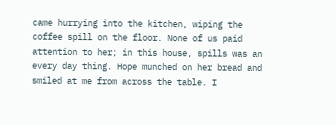came hurrying into the kitchen, wiping the coffee spill on the floor. None of us paid attention to her; in this house, spills was an every day thing. Hope munched on her bread and smiled at me from across the table. I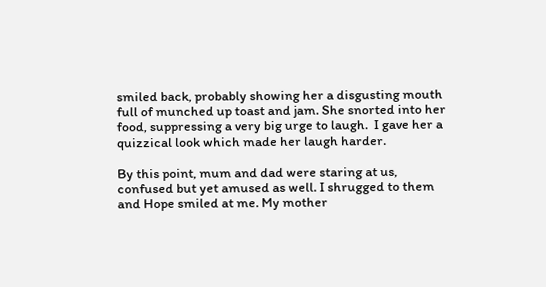smiled back, probably showing her a disgusting mouth full of munched up toast and jam. She snorted into her food, suppressing a very big urge to laugh.  I gave her a quizzical look which made her laugh harder.

By this point, mum and dad were staring at us, confused but yet amused as well. I shrugged to them and Hope smiled at me. My mother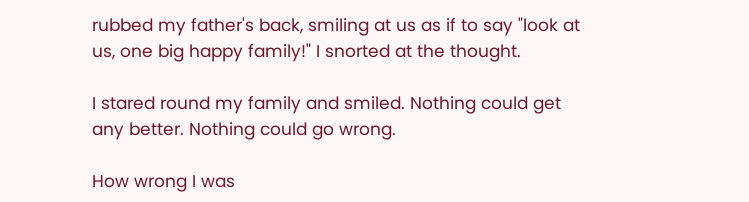rubbed my father's back, smiling at us as if to say "look at us, one big happy family!" I snorted at the thought.

I stared round my family and smiled. Nothing could get any better. Nothing could go wrong.

How wrong I was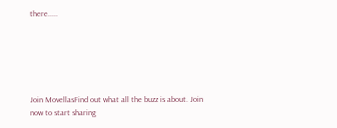there.....






Join MovellasFind out what all the buzz is about. Join now to start sharing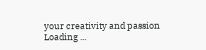your creativity and passion
Loading ...